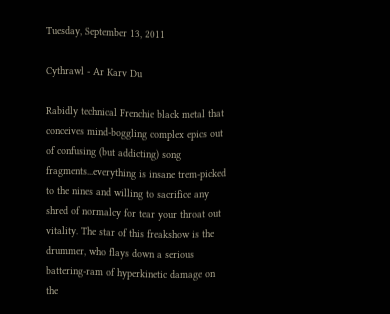Tuesday, September 13, 2011

Cythrawl - Ar Karv Du

Rabidly technical Frenchie black metal that conceives mind-boggling complex epics out of confusing (but addicting) song fragments...everything is insane trem-picked to the nines and willing to sacrifice any shred of normalcy for tear your throat out vitality. The star of this freakshow is the drummer, who flays down a serious battering-ram of hyperkinetic damage on the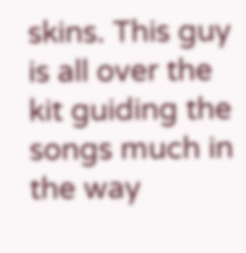skins. This guy is all over the kit guiding the songs much in the way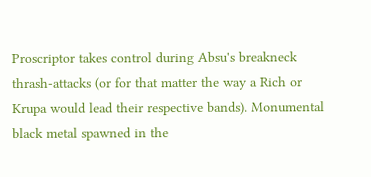Proscriptor takes control during Absu's breakneck thrash-attacks (or for that matter the way a Rich or Krupa would lead their respective bands). Monumental black metal spawned in the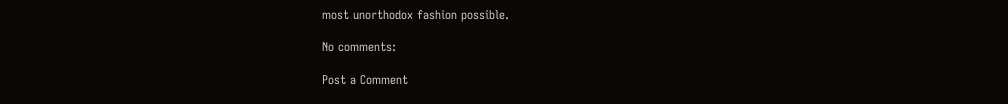most unorthodox fashion possible.

No comments:

Post a Comment